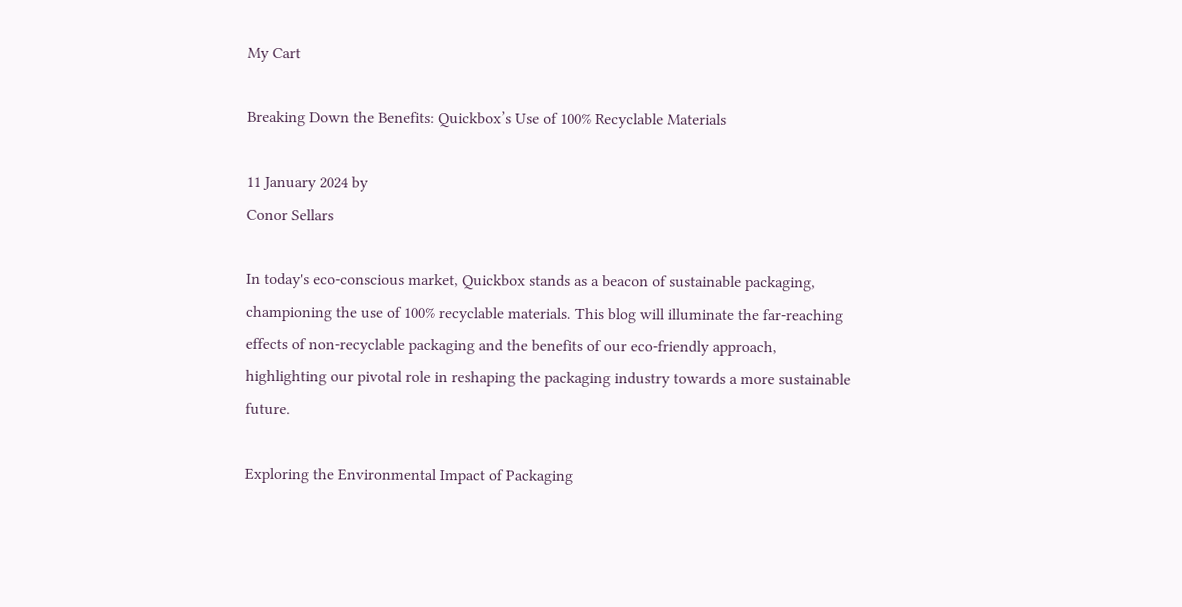My Cart

Breaking Down the Benefits: Quickbox’s Use of 100% Recyclable Materials

11 January 2024 by
Conor Sellars

In today's eco-conscious market, Quickbox stands as a beacon of sustainable packaging, championing the use of 100% recyclable materials. This blog will illuminate the far-reaching effects of non-recyclable packaging and the benefits of our eco-friendly approach, highlighting our pivotal role in reshaping the packaging industry towards a more sustainable future.

Exploring the Environmental Impact of Packaging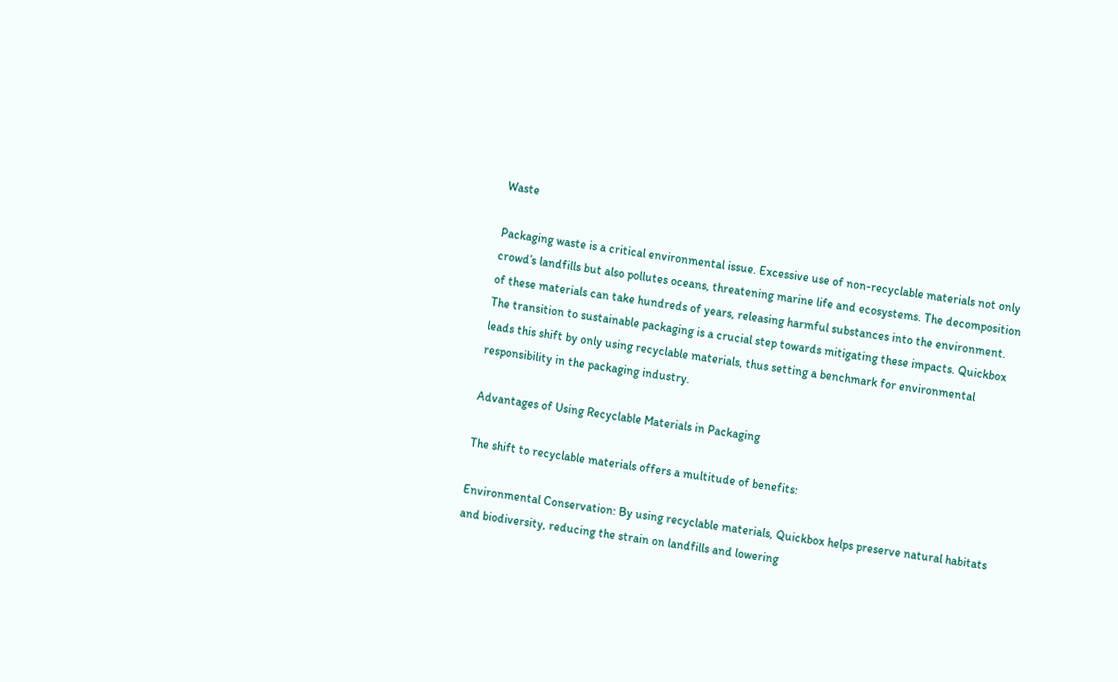Waste

Packaging waste is a critical environmental issue. Excessive use of non-recyclable materials not only crowd’s landfills but also pollutes oceans, threatening marine life and ecosystems. The decomposition of these materials can take hundreds of years, releasing harmful substances into the environment. The transition to sustainable packaging is a crucial step towards mitigating these impacts. Quickbox leads this shift by only using recyclable materials, thus setting a benchmark for environmental responsibility in the packaging industry.

Advantages of Using Recyclable Materials in Packaging

The shift to recyclable materials offers a multitude of benefits:

Environmental Conservation: By using recyclable materials, Quickbox helps preserve natural habitats and biodiversity, reducing the strain on landfills and lowering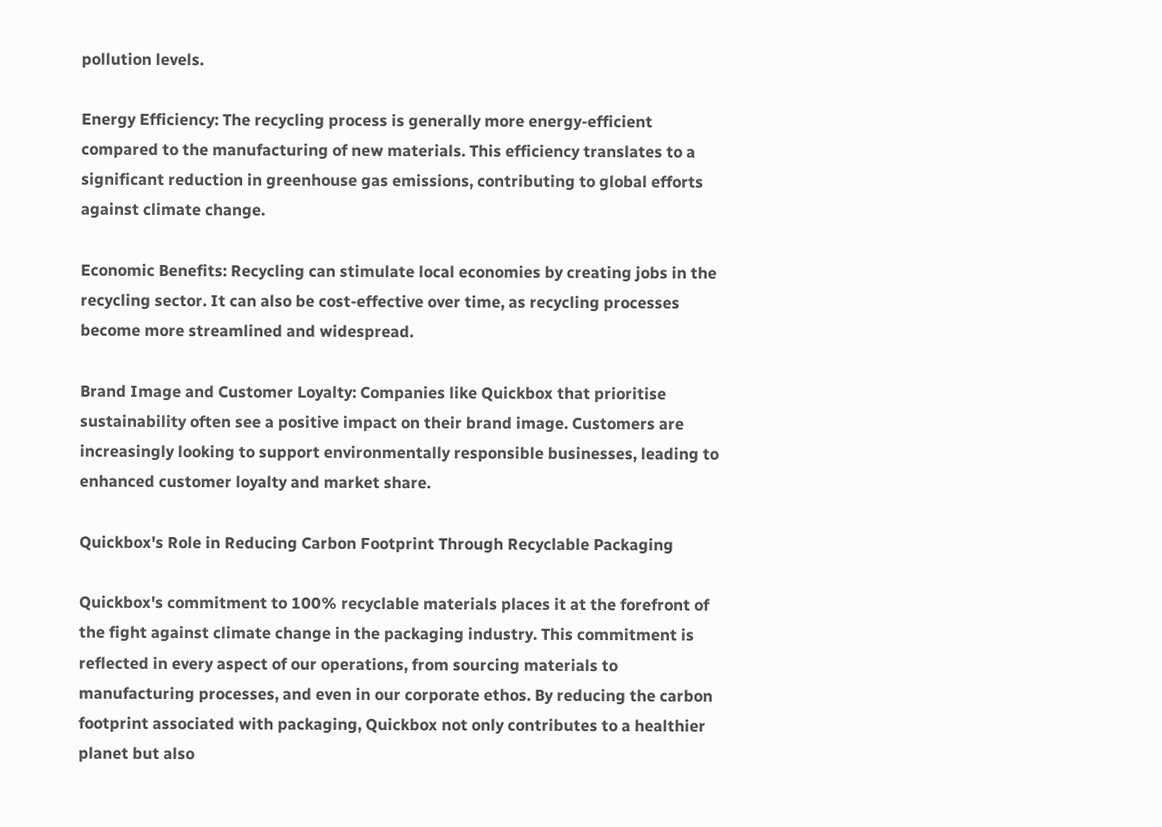pollution levels.

Energy Efficiency: The recycling process is generally more energy-efficient compared to the manufacturing of new materials. This efficiency translates to a significant reduction in greenhouse gas emissions, contributing to global efforts against climate change.

Economic Benefits: Recycling can stimulate local economies by creating jobs in the recycling sector. It can also be cost-effective over time, as recycling processes become more streamlined and widespread.

Brand Image and Customer Loyalty: Companies like Quickbox that prioritise sustainability often see a positive impact on their brand image. Customers are increasingly looking to support environmentally responsible businesses, leading to enhanced customer loyalty and market share.

Quickbox's Role in Reducing Carbon Footprint Through Recyclable Packaging

Quickbox's commitment to 100% recyclable materials places it at the forefront of the fight against climate change in the packaging industry. This commitment is reflected in every aspect of our operations, from sourcing materials to manufacturing processes, and even in our corporate ethos. By reducing the carbon footprint associated with packaging, Quickbox not only contributes to a healthier planet but also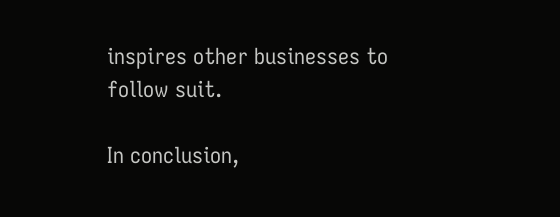inspires other businesses to follow suit.

In conclusion,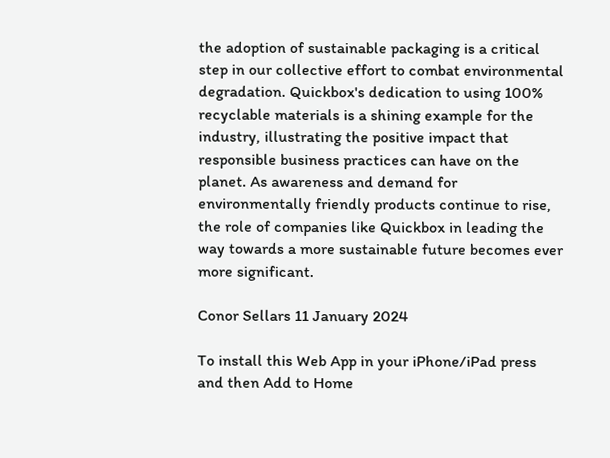the adoption of sustainable packaging is a critical step in our collective effort to combat environmental degradation. Quickbox's dedication to using 100% recyclable materials is a shining example for the industry, illustrating the positive impact that responsible business practices can have on the planet. As awareness and demand for environmentally friendly products continue to rise, the role of companies like Quickbox in leading the way towards a more sustainable future becomes ever more significant.

Conor Sellars 11 January 2024

To install this Web App in your iPhone/iPad press and then Add to Home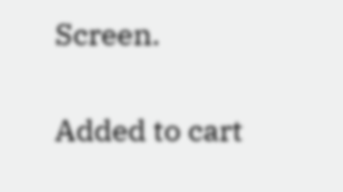Screen.

Added to cart